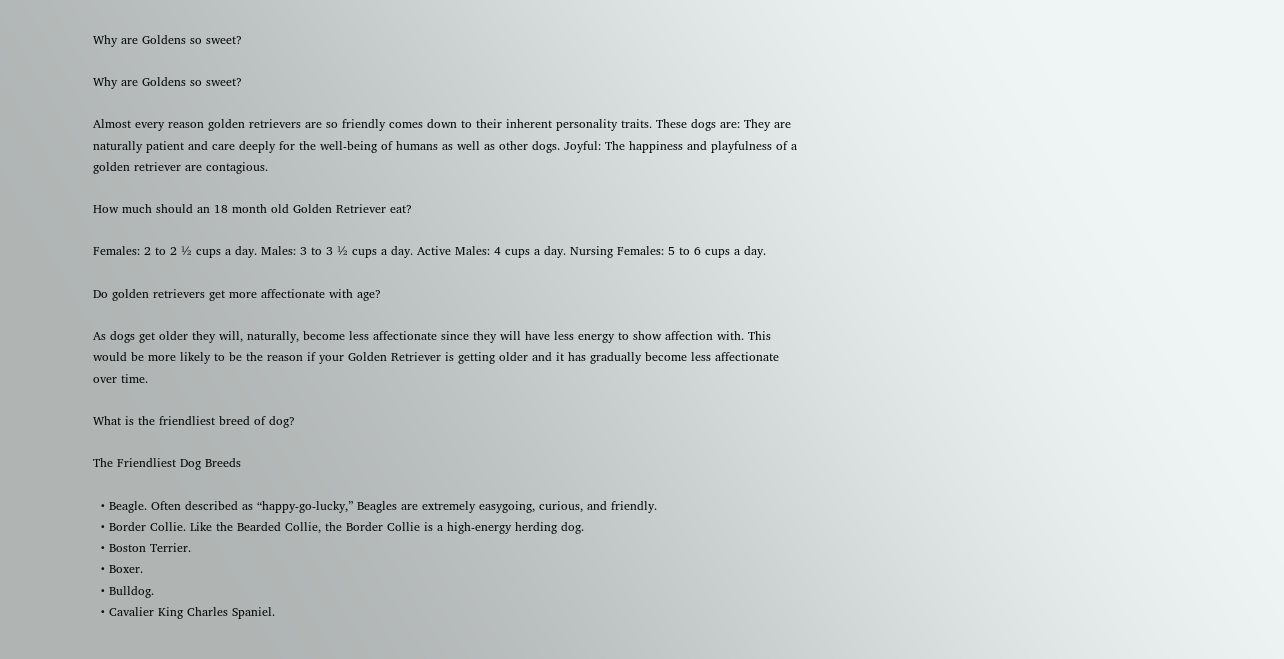Why are Goldens so sweet?

Why are Goldens so sweet?

Almost every reason golden retrievers are so friendly comes down to their inherent personality traits. These dogs are: They are naturally patient and care deeply for the well-being of humans as well as other dogs. Joyful: The happiness and playfulness of a golden retriever are contagious.

How much should an 18 month old Golden Retriever eat?

Females: 2 to 2 ½ cups a day. Males: 3 to 3 ½ cups a day. Active Males: 4 cups a day. Nursing Females: 5 to 6 cups a day.

Do golden retrievers get more affectionate with age?

As dogs get older they will, naturally, become less affectionate since they will have less energy to show affection with. This would be more likely to be the reason if your Golden Retriever is getting older and it has gradually become less affectionate over time.

What is the friendliest breed of dog?

The Friendliest Dog Breeds

  • Beagle. Often described as “happy-go-lucky,” Beagles are extremely easygoing, curious, and friendly.
  • Border Collie. Like the Bearded Collie, the Border Collie is a high-energy herding dog.
  • Boston Terrier.
  • Boxer.
  • Bulldog.
  • Cavalier King Charles Spaniel.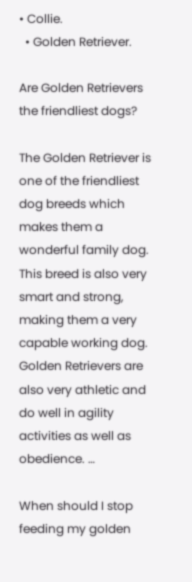• Collie.
  • Golden Retriever.

Are Golden Retrievers the friendliest dogs?

The Golden Retriever is one of the friendliest dog breeds which makes them a wonderful family dog. This breed is also very smart and strong, making them a very capable working dog. Golden Retrievers are also very athletic and do well in agility activities as well as obedience. …

When should I stop feeding my golden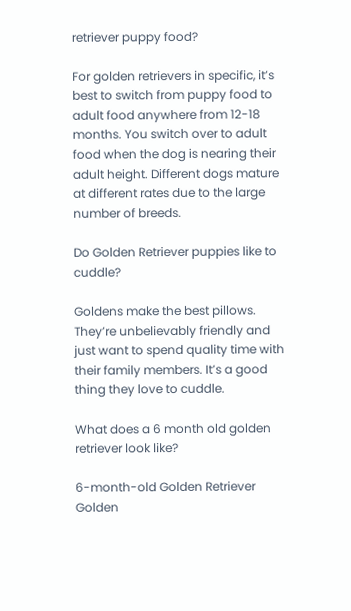retriever puppy food?

For golden retrievers in specific, it’s best to switch from puppy food to adult food anywhere from 12-18 months. You switch over to adult food when the dog is nearing their adult height. Different dogs mature at different rates due to the large number of breeds.

Do Golden Retriever puppies like to cuddle?

Goldens make the best pillows. They’re unbelievably friendly and just want to spend quality time with their family members. It’s a good thing they love to cuddle.

What does a 6 month old golden retriever look like?

6-month-old Golden Retriever Golden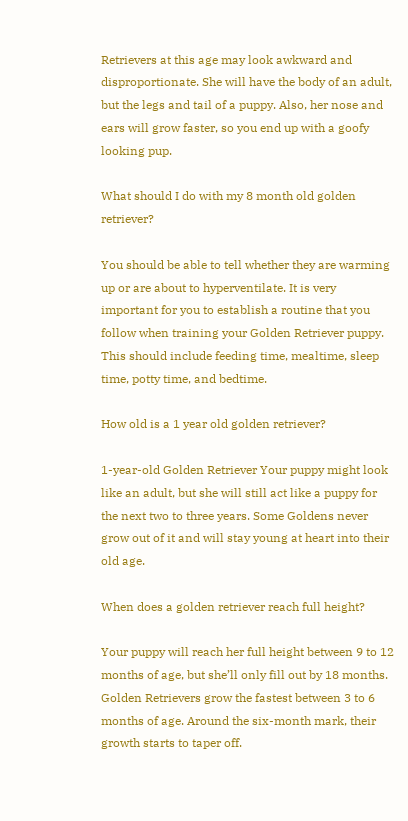Retrievers at this age may look awkward and disproportionate. She will have the body of an adult, but the legs and tail of a puppy. Also, her nose and ears will grow faster, so you end up with a goofy looking pup.

What should I do with my 8 month old golden retriever?

You should be able to tell whether they are warming up or are about to hyperventilate. It is very important for you to establish a routine that you follow when training your Golden Retriever puppy. This should include feeding time, mealtime, sleep time, potty time, and bedtime.

How old is a 1 year old golden retriever?

1-year-old Golden Retriever Your puppy might look like an adult, but she will still act like a puppy for the next two to three years. Some Goldens never grow out of it and will stay young at heart into their old age.

When does a golden retriever reach full height?

Your puppy will reach her full height between 9 to 12 months of age, but she’ll only fill out by 18 months. Golden Retrievers grow the fastest between 3 to 6 months of age. Around the six-month mark, their growth starts to taper off.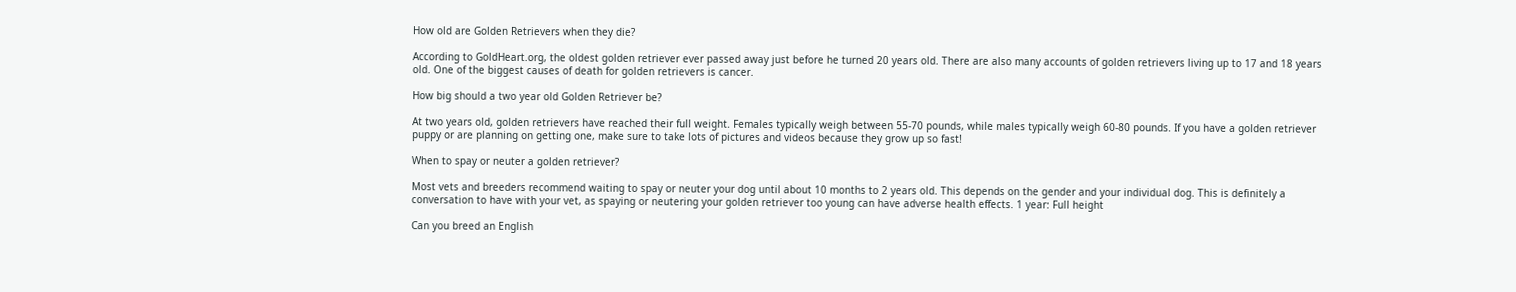How old are Golden Retrievers when they die?

According to GoldHeart.org, the oldest golden retriever ever passed away just before he turned 20 years old. There are also many accounts of golden retrievers living up to 17 and 18 years old. One of the biggest causes of death for golden retrievers is cancer.

How big should a two year old Golden Retriever be?

At two years old, golden retrievers have reached their full weight. Females typically weigh between 55-70 pounds, while males typically weigh 60-80 pounds. If you have a golden retriever puppy or are planning on getting one, make sure to take lots of pictures and videos because they grow up so fast!

When to spay or neuter a golden retriever?

Most vets and breeders recommend waiting to spay or neuter your dog until about 10 months to 2 years old. This depends on the gender and your individual dog. This is definitely a conversation to have with your vet, as spaying or neutering your golden retriever too young can have adverse health effects. 1 year: Full height

Can you breed an English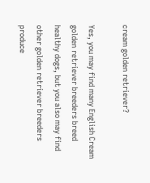cream golden retriever?

Yes, you may find many English Cream golden retriever breeders breed healthy dogs, but you also may find other golden retriever breeders produce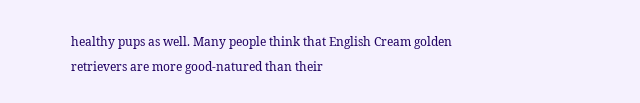healthy pups as well. Many people think that English Cream golden retrievers are more good-natured than their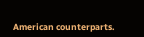American counterparts.